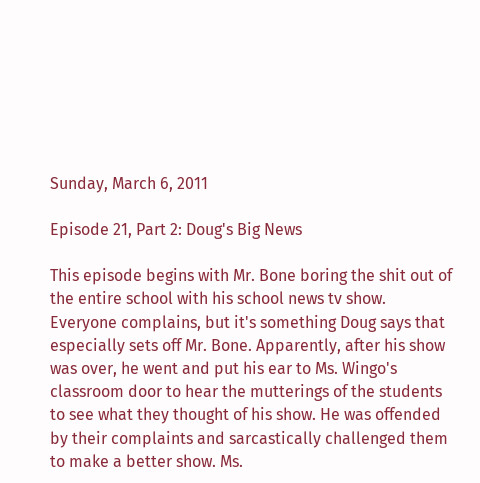Sunday, March 6, 2011

Episode 21, Part 2: Doug's Big News

This episode begins with Mr. Bone boring the shit out of the entire school with his school news tv show. Everyone complains, but it's something Doug says that especially sets off Mr. Bone. Apparently, after his show was over, he went and put his ear to Ms. Wingo's classroom door to hear the mutterings of the students to see what they thought of his show. He was offended by their complaints and sarcastically challenged them to make a better show. Ms.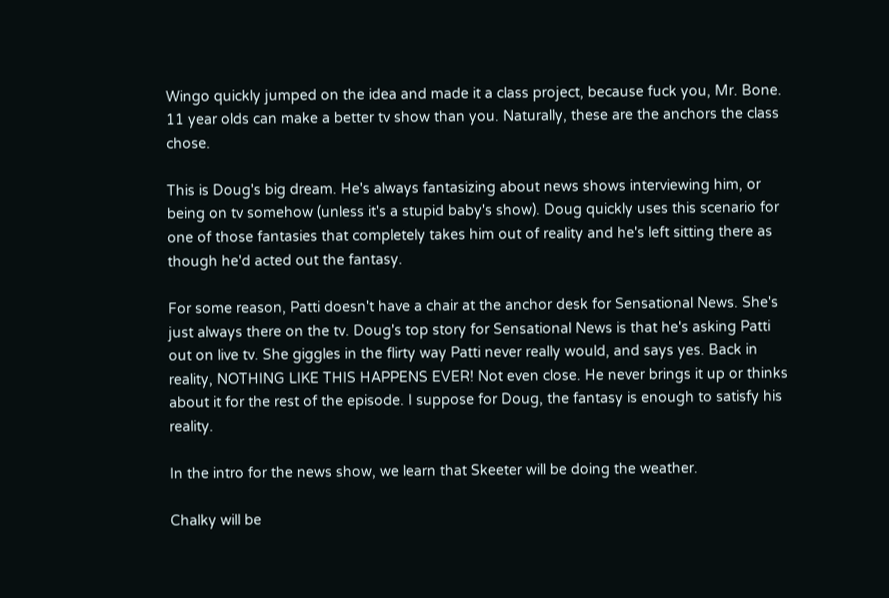Wingo quickly jumped on the idea and made it a class project, because fuck you, Mr. Bone. 11 year olds can make a better tv show than you. Naturally, these are the anchors the class chose.

This is Doug's big dream. He's always fantasizing about news shows interviewing him, or being on tv somehow (unless it's a stupid baby's show). Doug quickly uses this scenario for one of those fantasies that completely takes him out of reality and he's left sitting there as though he'd acted out the fantasy.

For some reason, Patti doesn't have a chair at the anchor desk for Sensational News. She's just always there on the tv. Doug's top story for Sensational News is that he's asking Patti out on live tv. She giggles in the flirty way Patti never really would, and says yes. Back in reality, NOTHING LIKE THIS HAPPENS EVER! Not even close. He never brings it up or thinks about it for the rest of the episode. I suppose for Doug, the fantasy is enough to satisfy his reality.

In the intro for the news show, we learn that Skeeter will be doing the weather.

Chalky will be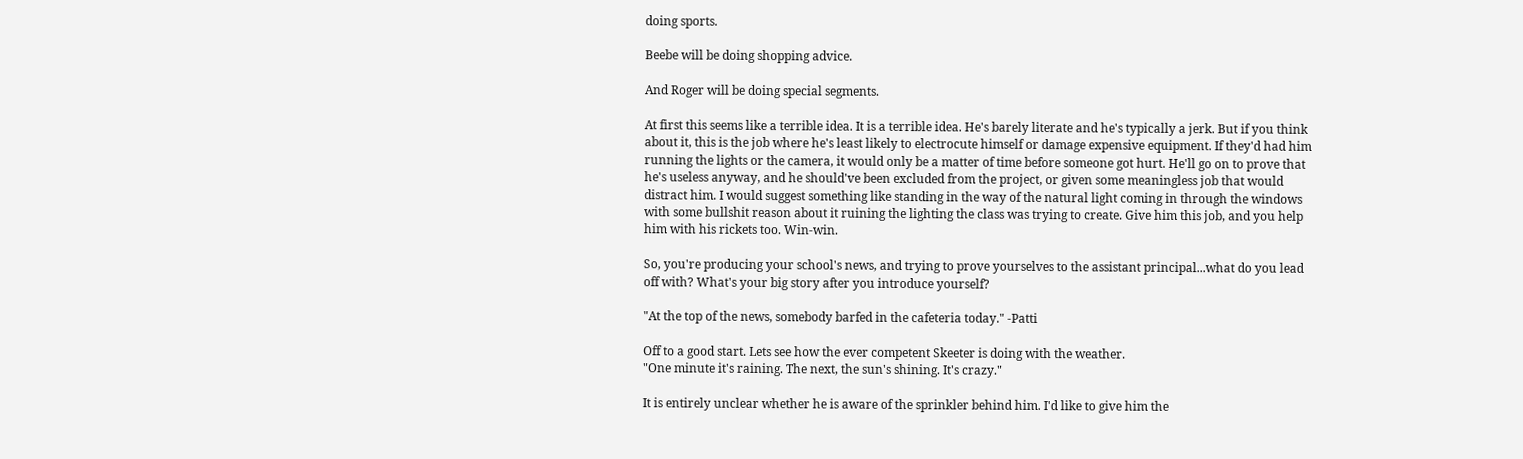doing sports.

Beebe will be doing shopping advice.

And Roger will be doing special segments.

At first this seems like a terrible idea. It is a terrible idea. He's barely literate and he's typically a jerk. But if you think about it, this is the job where he's least likely to electrocute himself or damage expensive equipment. If they'd had him running the lights or the camera, it would only be a matter of time before someone got hurt. He'll go on to prove that he's useless anyway, and he should've been excluded from the project, or given some meaningless job that would distract him. I would suggest something like standing in the way of the natural light coming in through the windows with some bullshit reason about it ruining the lighting the class was trying to create. Give him this job, and you help him with his rickets too. Win-win.

So, you're producing your school's news, and trying to prove yourselves to the assistant principal...what do you lead off with? What's your big story after you introduce yourself?

"At the top of the news, somebody barfed in the cafeteria today." -Patti

Off to a good start. Lets see how the ever competent Skeeter is doing with the weather.
"One minute it's raining. The next, the sun's shining. It's crazy."

It is entirely unclear whether he is aware of the sprinkler behind him. I'd like to give him the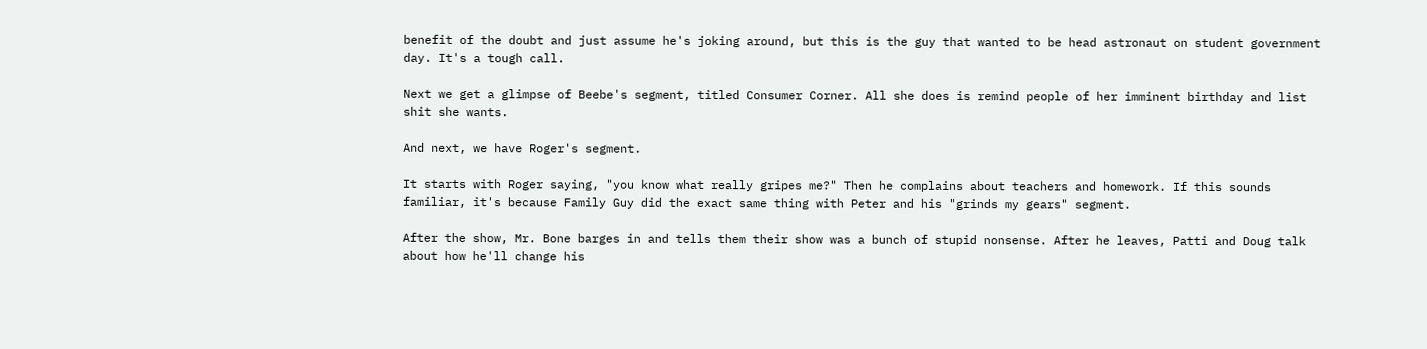benefit of the doubt and just assume he's joking around, but this is the guy that wanted to be head astronaut on student government day. It's a tough call.

Next we get a glimpse of Beebe's segment, titled Consumer Corner. All she does is remind people of her imminent birthday and list shit she wants.

And next, we have Roger's segment.

It starts with Roger saying, "you know what really gripes me?" Then he complains about teachers and homework. If this sounds familiar, it's because Family Guy did the exact same thing with Peter and his "grinds my gears" segment.

After the show, Mr. Bone barges in and tells them their show was a bunch of stupid nonsense. After he leaves, Patti and Doug talk about how he'll change his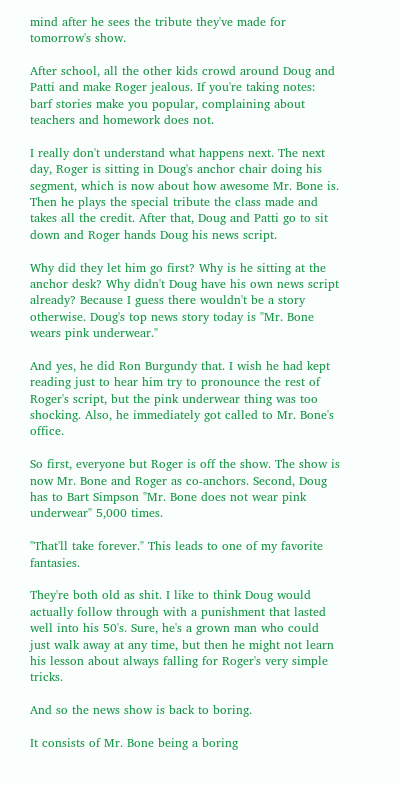mind after he sees the tribute they've made for tomorrow's show.

After school, all the other kids crowd around Doug and Patti and make Roger jealous. If you're taking notes: barf stories make you popular, complaining about teachers and homework does not.

I really don't understand what happens next. The next day, Roger is sitting in Doug's anchor chair doing his segment, which is now about how awesome Mr. Bone is. Then he plays the special tribute the class made and takes all the credit. After that, Doug and Patti go to sit down and Roger hands Doug his news script.

Why did they let him go first? Why is he sitting at the anchor desk? Why didn't Doug have his own news script already? Because I guess there wouldn't be a story otherwise. Doug's top news story today is "Mr. Bone wears pink underwear."

And yes, he did Ron Burgundy that. I wish he had kept reading just to hear him try to pronounce the rest of Roger's script, but the pink underwear thing was too shocking. Also, he immediately got called to Mr. Bone's office.

So first, everyone but Roger is off the show. The show is now Mr. Bone and Roger as co-anchors. Second, Doug has to Bart Simpson "Mr. Bone does not wear pink underwear" 5,000 times.

"That'll take forever." This leads to one of my favorite fantasies.

They're both old as shit. I like to think Doug would actually follow through with a punishment that lasted well into his 50's. Sure, he's a grown man who could just walk away at any time, but then he might not learn his lesson about always falling for Roger's very simple tricks.

And so the news show is back to boring.

It consists of Mr. Bone being a boring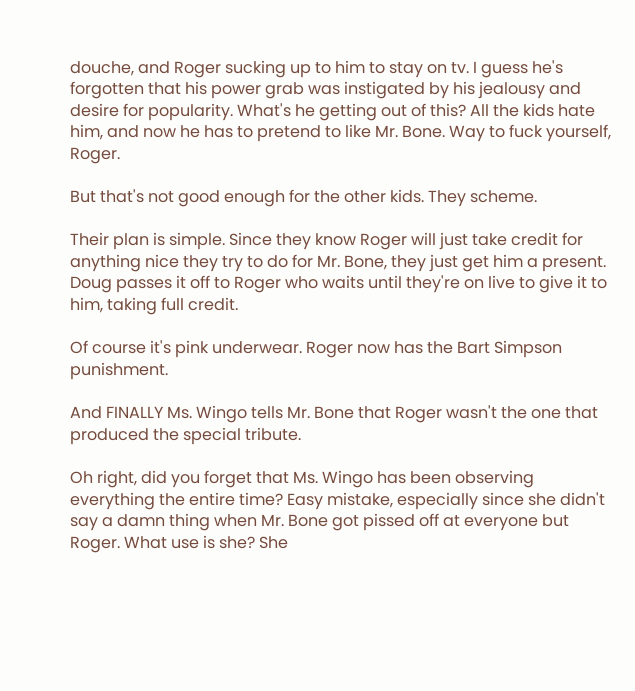douche, and Roger sucking up to him to stay on tv. I guess he's forgotten that his power grab was instigated by his jealousy and desire for popularity. What's he getting out of this? All the kids hate him, and now he has to pretend to like Mr. Bone. Way to fuck yourself, Roger.

But that's not good enough for the other kids. They scheme.

Their plan is simple. Since they know Roger will just take credit for anything nice they try to do for Mr. Bone, they just get him a present. Doug passes it off to Roger who waits until they're on live to give it to him, taking full credit.

Of course it's pink underwear. Roger now has the Bart Simpson punishment.

And FINALLY Ms. Wingo tells Mr. Bone that Roger wasn't the one that produced the special tribute.

Oh right, did you forget that Ms. Wingo has been observing everything the entire time? Easy mistake, especially since she didn't say a damn thing when Mr. Bone got pissed off at everyone but Roger. What use is she? She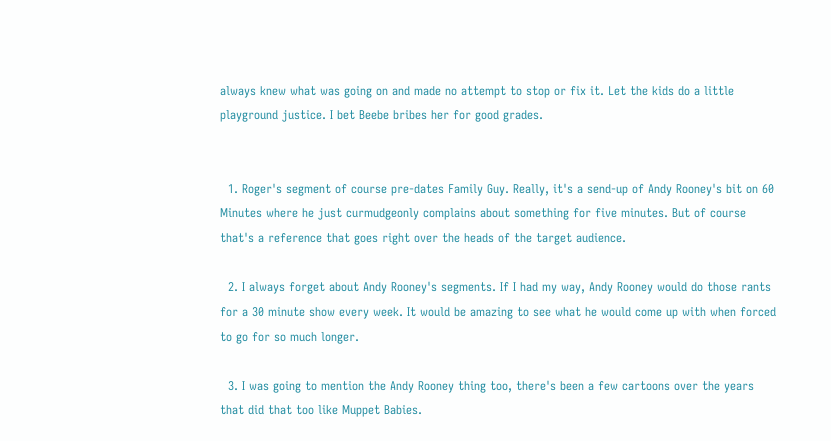always knew what was going on and made no attempt to stop or fix it. Let the kids do a little playground justice. I bet Beebe bribes her for good grades.


  1. Roger's segment of course pre-dates Family Guy. Really, it's a send-up of Andy Rooney's bit on 60 Minutes where he just curmudgeonly complains about something for five minutes. But of course that's a reference that goes right over the heads of the target audience.

  2. I always forget about Andy Rooney's segments. If I had my way, Andy Rooney would do those rants for a 30 minute show every week. It would be amazing to see what he would come up with when forced to go for so much longer.

  3. I was going to mention the Andy Rooney thing too, there's been a few cartoons over the years that did that too like Muppet Babies.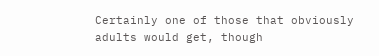Certainly one of those that obviously adults would get, though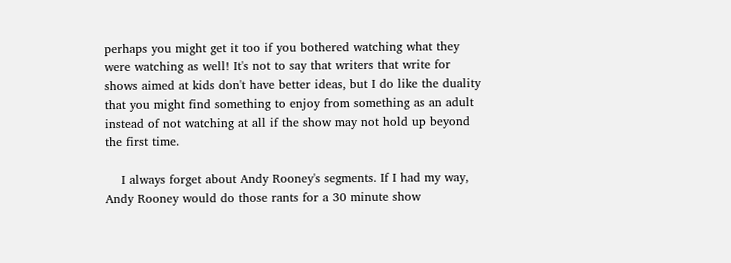perhaps you might get it too if you bothered watching what they were watching as well! It's not to say that writers that write for shows aimed at kids don't have better ideas, but I do like the duality that you might find something to enjoy from something as an adult instead of not watching at all if the show may not hold up beyond the first time.

    I always forget about Andy Rooney's segments. If I had my way, Andy Rooney would do those rants for a 30 minute show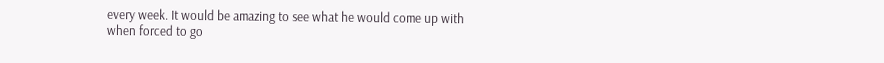every week. It would be amazing to see what he would come up with when forced to go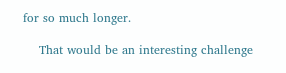for so much longer.

    That would be an interesting challenge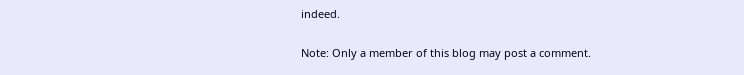indeed.


Note: Only a member of this blog may post a comment.